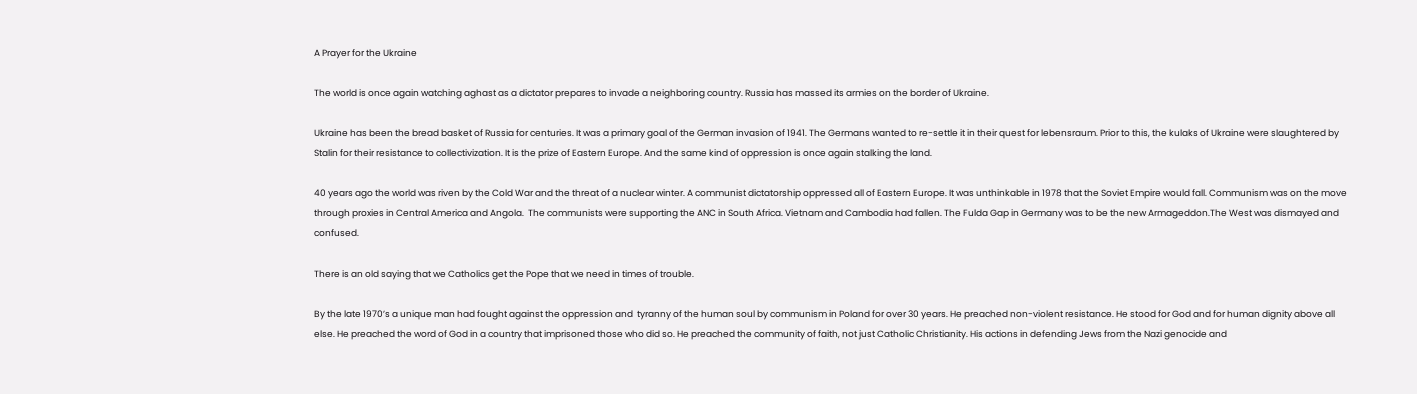A Prayer for the Ukraine

The world is once again watching aghast as a dictator prepares to invade a neighboring country. Russia has massed its armies on the border of Ukraine.

Ukraine has been the bread basket of Russia for centuries. It was a primary goal of the German invasion of 1941. The Germans wanted to re-settle it in their quest for lebensraum. Prior to this, the kulaks of Ukraine were slaughtered by Stalin for their resistance to collectivization. It is the prize of Eastern Europe. And the same kind of oppression is once again stalking the land.

40 years ago the world was riven by the Cold War and the threat of a nuclear winter. A communist dictatorship oppressed all of Eastern Europe. It was unthinkable in 1978 that the Soviet Empire would fall. Communism was on the move through proxies in Central America and Angola.  The communists were supporting the ANC in South Africa. Vietnam and Cambodia had fallen. The Fulda Gap in Germany was to be the new Armageddon.The West was dismayed and confused.

There is an old saying that we Catholics get the Pope that we need in times of trouble.

By the late 1970’s a unique man had fought against the oppression and  tyranny of the human soul by communism in Poland for over 30 years. He preached non-violent resistance. He stood for God and for human dignity above all else. He preached the word of God in a country that imprisoned those who did so. He preached the community of faith, not just Catholic Christianity. His actions in defending Jews from the Nazi genocide and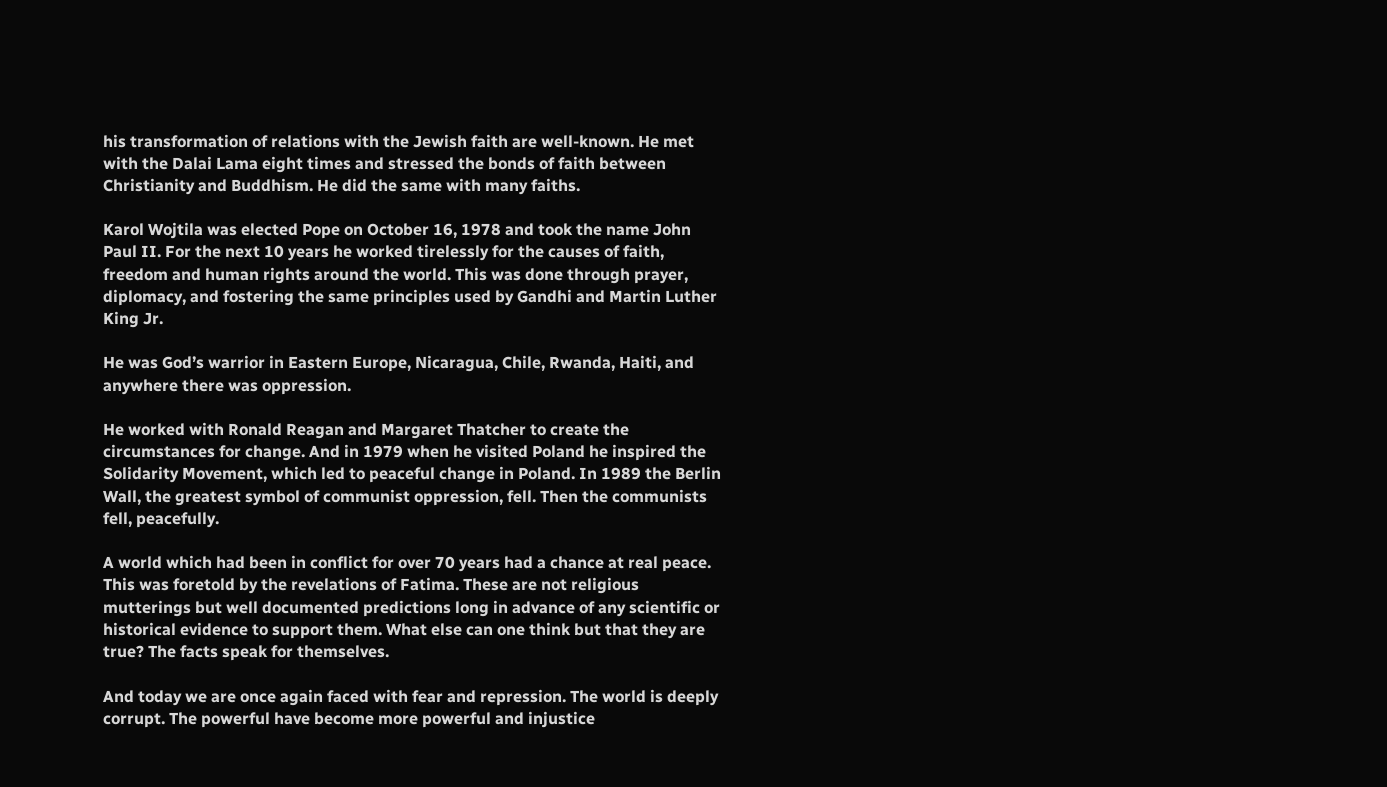his transformation of relations with the Jewish faith are well-known. He met with the Dalai Lama eight times and stressed the bonds of faith between Christianity and Buddhism. He did the same with many faiths.

Karol Wojtila was elected Pope on October 16, 1978 and took the name John Paul II. For the next 10 years he worked tirelessly for the causes of faith, freedom and human rights around the world. This was done through prayer, diplomacy, and fostering the same principles used by Gandhi and Martin Luther King Jr.

He was God’s warrior in Eastern Europe, Nicaragua, Chile, Rwanda, Haiti, and anywhere there was oppression.

He worked with Ronald Reagan and Margaret Thatcher to create the circumstances for change. And in 1979 when he visited Poland he inspired the Solidarity Movement, which led to peaceful change in Poland. In 1989 the Berlin Wall, the greatest symbol of communist oppression, fell. Then the communists fell, peacefully.

A world which had been in conflict for over 70 years had a chance at real peace. This was foretold by the revelations of Fatima. These are not religious mutterings but well documented predictions long in advance of any scientific or historical evidence to support them. What else can one think but that they are true? The facts speak for themselves.

And today we are once again faced with fear and repression. The world is deeply corrupt. The powerful have become more powerful and injustice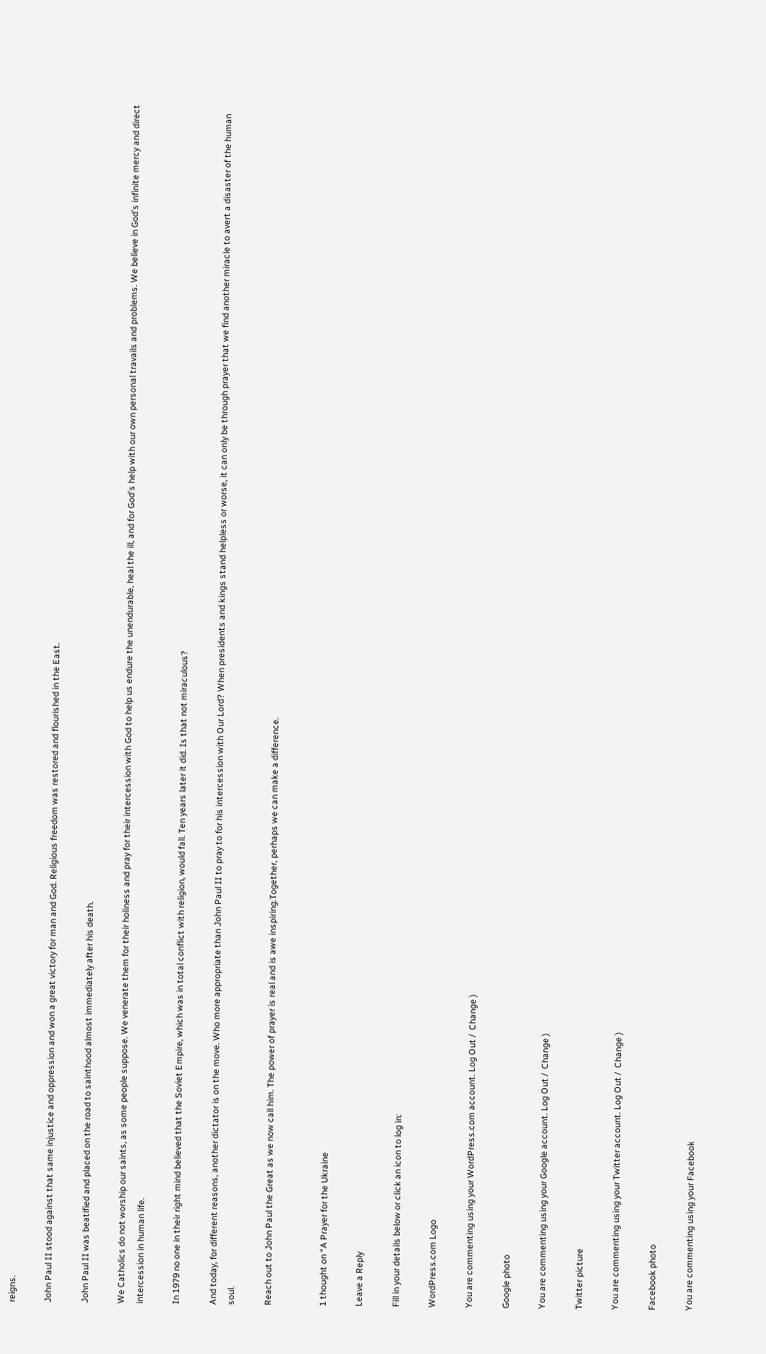reigns.

John Paul II stood against that same injustice and oppression and won a great victory for man and God. Religious freedom was restored and flourished in the East.

John Paul II was beatified and placed on the road to sainthood almost immediately after his death.

We Catholics do not worship our saints, as some people suppose. We venerate them for their holiness and pray for their intercession with God to help us endure the unendurable, heal the ill, and for God’s help with our own personal travails and problems. We believe in God’s infinite mercy and direct intercession in human life.

In 1979 no one in their right mind believed that the Soviet Empire, which was in total conflict with religion, would fall. Ten years later it did. Is that not miraculous?

And today, for different reasons, another dictator is on the move. Who more appropriate than John Paul II to pray to for his intercession with Our Lord? When presidents and kings stand helpless or worse, it can only be through prayer that we find another miracle to avert a disaster of the human soul.

Reach out to John Paul the Great as we now call him. The power of prayer is real and is awe inspiring.Together, perhaps we can make a difference.


1 thought on “A Prayer for the Ukraine

Leave a Reply

Fill in your details below or click an icon to log in:

WordPress.com Logo

You are commenting using your WordPress.com account. Log Out /  Change )

Google photo

You are commenting using your Google account. Log Out /  Change )

Twitter picture

You are commenting using your Twitter account. Log Out /  Change )

Facebook photo

You are commenting using your Facebook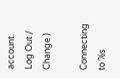account. Log Out /  Change )

Connecting to %s